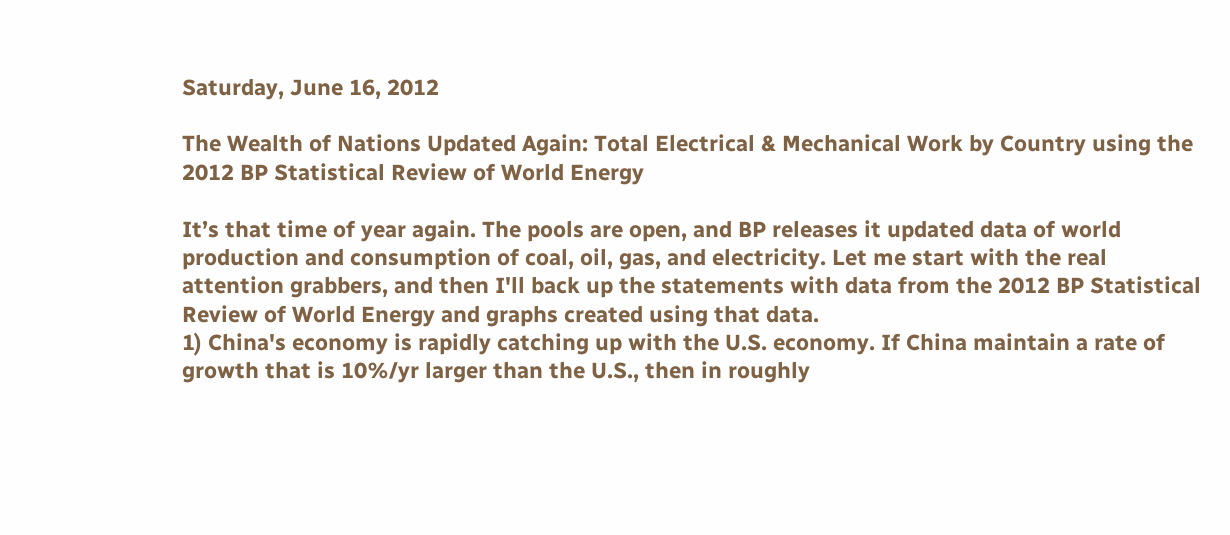Saturday, June 16, 2012

The Wealth of Nations Updated Again: Total Electrical & Mechanical Work by Country using the 2012 BP Statistical Review of World Energy

It’s that time of year again. The pools are open, and BP releases it updated data of world production and consumption of coal, oil, gas, and electricity. Let me start with the real attention grabbers, and then I'll back up the statements with data from the 2012 BP Statistical Review of World Energy and graphs created using that data.
1) China's economy is rapidly catching up with the U.S. economy. If China maintain a rate of growth that is 10%/yr larger than the U.S., then in roughly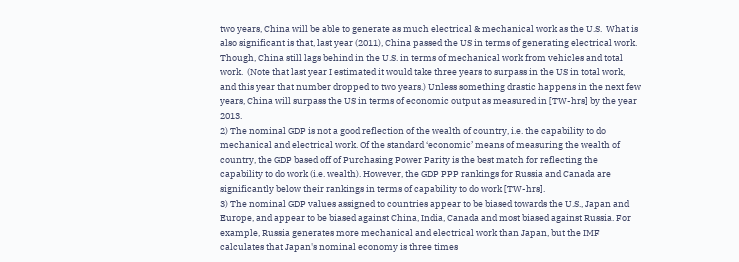two years, China will be able to generate as much electrical & mechanical work as the U.S.  What is also significant is that, last year (2011), China passed the US in terms of generating electrical work. Though, China still lags behind in the U.S. in terms of mechanical work from vehicles and total work.  (Note that last year I estimated it would take three years to surpass in the US in total work, and this year that number dropped to two years.) Unless something drastic happens in the next few years, China will surpass the US in terms of economic output as measured in [TW-hrs] by the year 2013.
2) The nominal GDP is not a good reflection of the wealth of country, i.e. the capability to do mechanical and electrical work. Of the standard ‘economic’ means of measuring the wealth of country, the GDP based off of Purchasing Power Parity is the best match for reflecting the capability to do work (i.e. wealth). However, the GDP PPP rankings for Russia and Canada are significantly below their rankings in terms of capability to do work [TW-hrs].
3) The nominal GDP values assigned to countries appear to be biased towards the U.S., Japan and Europe, and appear to be biased against China, India, Canada and most biased against Russia. For example, Russia generates more mechanical and electrical work than Japan, but the IMF calculates that Japan's nominal economy is three times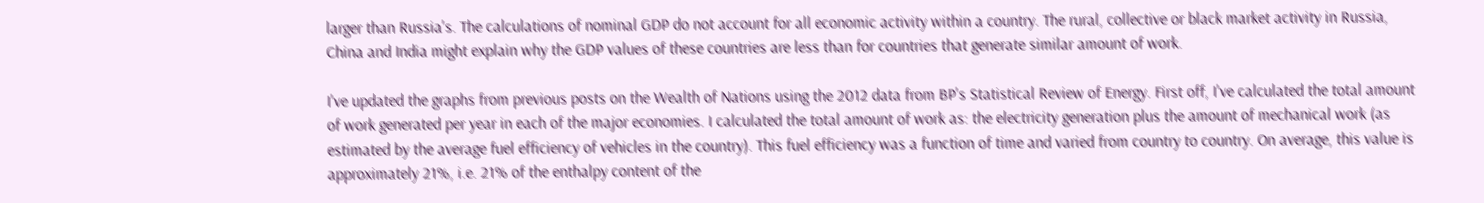larger than Russia's. The calculations of nominal GDP do not account for all economic activity within a country. The rural, collective or black market activity in Russia, China and India might explain why the GDP values of these countries are less than for countries that generate similar amount of work.

I've updated the graphs from previous posts on the Wealth of Nations using the 2012 data from BP's Statistical Review of Energy. First off, I've calculated the total amount of work generated per year in each of the major economies. I calculated the total amount of work as: the electricity generation plus the amount of mechanical work (as estimated by the average fuel efficiency of vehicles in the country). This fuel efficiency was a function of time and varied from country to country. On average, this value is approximately 21%, i.e. 21% of the enthalpy content of the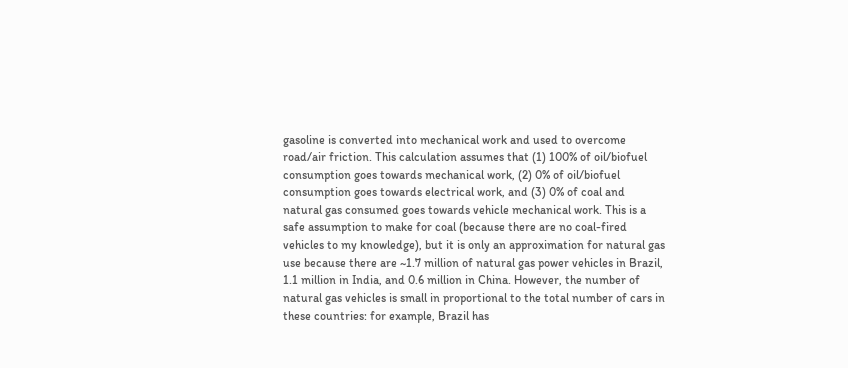gasoline is converted into mechanical work and used to overcome road/air friction. This calculation assumes that (1) 100% of oil/biofuel consumption goes towards mechanical work, (2) 0% of oil/biofuel consumption goes towards electrical work, and (3) 0% of coal and natural gas consumed goes towards vehicle mechanical work. This is a safe assumption to make for coal (because there are no coal-fired vehicles to my knowledge), but it is only an approximation for natural gas use because there are ~1.7 million of natural gas power vehicles in Brazil, 1.1 million in India, and 0.6 million in China. However, the number of natural gas vehicles is small in proportional to the total number of cars in these countries: for example, Brazil has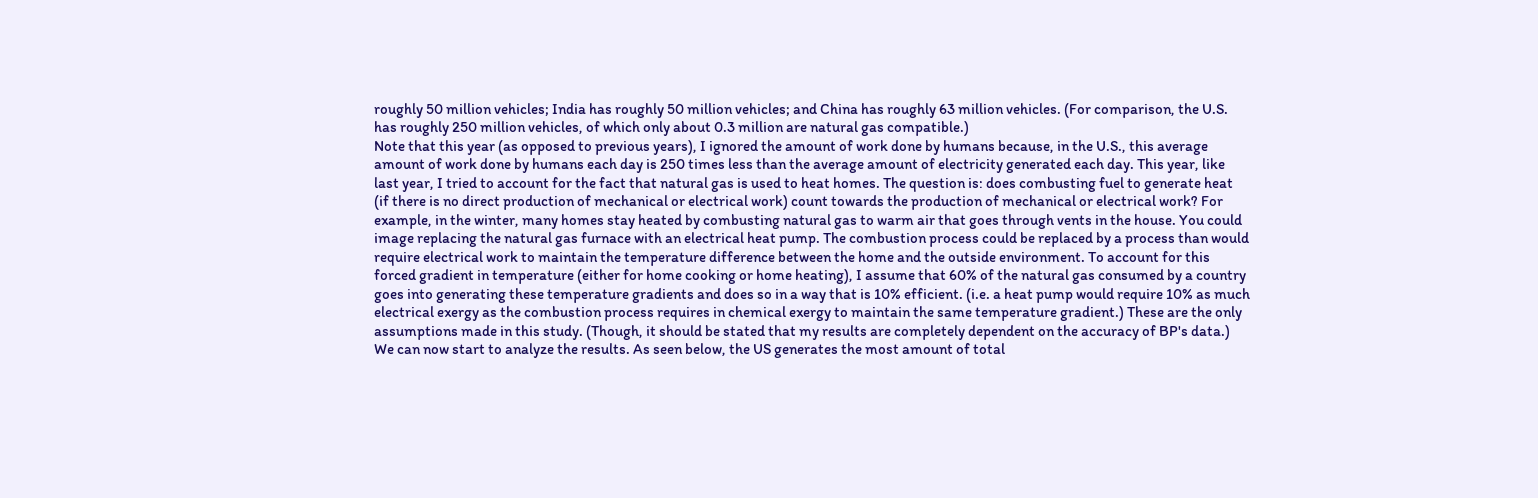roughly 50 million vehicles; India has roughly 50 million vehicles; and China has roughly 63 million vehicles. (For comparison, the U.S. has roughly 250 million vehicles, of which only about 0.3 million are natural gas compatible.)
Note that this year (as opposed to previous years), I ignored the amount of work done by humans because, in the U.S., this average amount of work done by humans each day is 250 times less than the average amount of electricity generated each day. This year, like last year, I tried to account for the fact that natural gas is used to heat homes. The question is: does combusting fuel to generate heat (if there is no direct production of mechanical or electrical work) count towards the production of mechanical or electrical work? For example, in the winter, many homes stay heated by combusting natural gas to warm air that goes through vents in the house. You could image replacing the natural gas furnace with an electrical heat pump. The combustion process could be replaced by a process than would require electrical work to maintain the temperature difference between the home and the outside environment. To account for this forced gradient in temperature (either for home cooking or home heating), I assume that 60% of the natural gas consumed by a country goes into generating these temperature gradients and does so in a way that is 10% efficient. (i.e. a heat pump would require 10% as much electrical exergy as the combustion process requires in chemical exergy to maintain the same temperature gradient.) These are the only assumptions made in this study. (Though, it should be stated that my results are completely dependent on the accuracy of BP's data.)
We can now start to analyze the results. As seen below, the US generates the most amount of total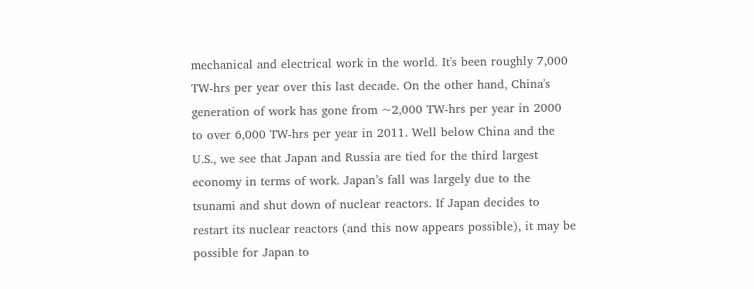mechanical and electrical work in the world. It's been roughly 7,000 TW-hrs per year over this last decade. On the other hand, China's generation of work has gone from ~2,000 TW-hrs per year in 2000 to over 6,000 TW-hrs per year in 2011. Well below China and the U.S., we see that Japan and Russia are tied for the third largest economy in terms of work. Japan’s fall was largely due to the tsunami and shut down of nuclear reactors. If Japan decides to restart its nuclear reactors (and this now appears possible), it may be possible for Japan to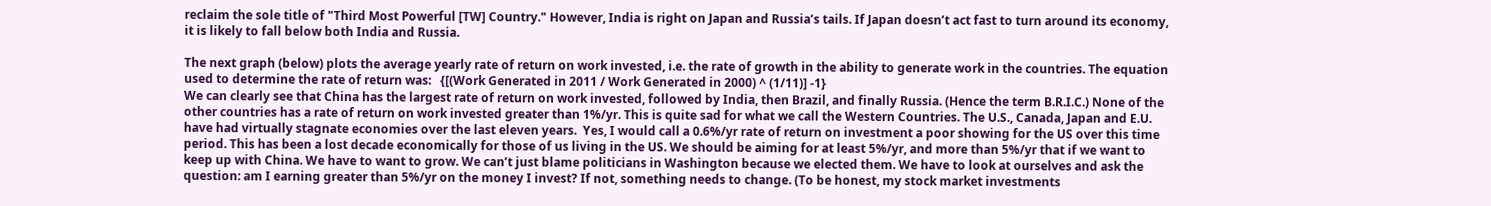reclaim the sole title of "Third Most Powerful [TW] Country." However, India is right on Japan and Russia’s tails. If Japan doesn’t act fast to turn around its economy, it is likely to fall below both India and Russia.

The next graph (below) plots the average yearly rate of return on work invested, i.e. the rate of growth in the ability to generate work in the countries. The equation used to determine the rate of return was:   {[(Work Generated in 2011 / Work Generated in 2000) ^ (1/11)] -1}
We can clearly see that China has the largest rate of return on work invested, followed by India, then Brazil, and finally Russia. (Hence the term B.R.I.C.) None of the other countries has a rate of return on work invested greater than 1%/yr. This is quite sad for what we call the Western Countries. The U.S., Canada, Japan and E.U. have had virtually stagnate economies over the last eleven years.  Yes, I would call a 0.6%/yr rate of return on investment a poor showing for the US over this time period. This has been a lost decade economically for those of us living in the US. We should be aiming for at least 5%/yr, and more than 5%/yr that if we want to keep up with China. We have to want to grow. We can’t just blame politicians in Washington because we elected them. We have to look at ourselves and ask the question: am I earning greater than 5%/yr on the money I invest? If not, something needs to change. (To be honest, my stock market investments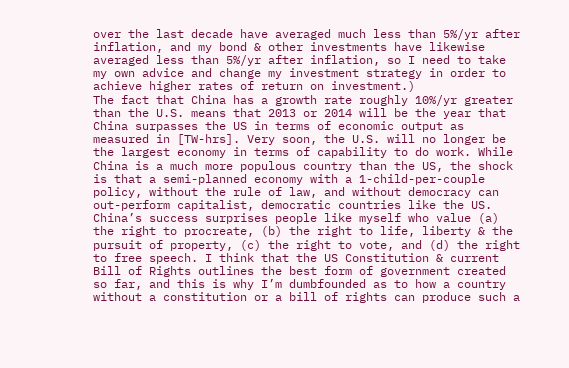over the last decade have averaged much less than 5%/yr after inflation, and my bond & other investments have likewise averaged less than 5%/yr after inflation, so I need to take my own advice and change my investment strategy in order to achieve higher rates of return on investment.)
The fact that China has a growth rate roughly 10%/yr greater than the U.S. means that 2013 or 2014 will be the year that China surpasses the US in terms of economic output as measured in [TW-hrs]. Very soon, the U.S. will no longer be the largest economy in terms of capability to do work. While China is a much more populous country than the US, the shock is that a semi-planned economy with a 1-child-per-couple policy, without the rule of law, and without democracy can out-perform capitalist, democratic countries like the US. China’s success surprises people like myself who value (a) the right to procreate, (b) the right to life, liberty & the pursuit of property, (c) the right to vote, and (d) the right to free speech. I think that the US Constitution & current Bill of Rights outlines the best form of government created so far, and this is why I’m dumbfounded as to how a country without a constitution or a bill of rights can produce such a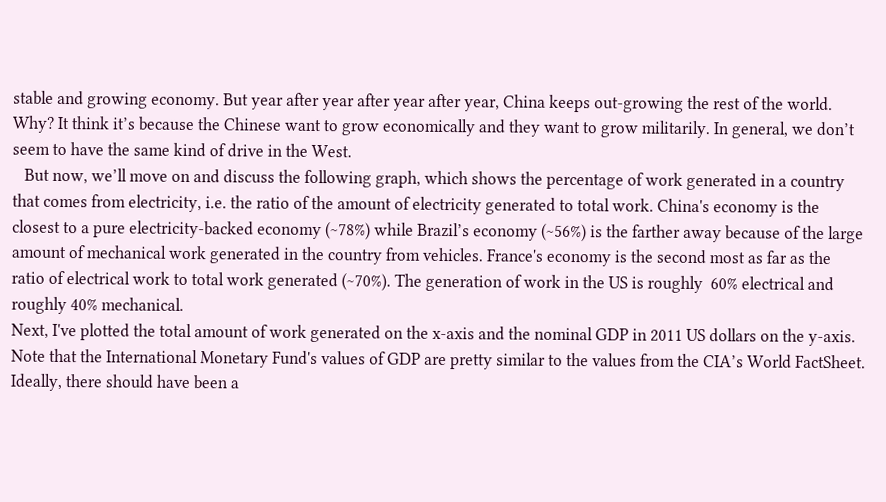stable and growing economy. But year after year after year after year, China keeps out-growing the rest of the world. Why? It think it’s because the Chinese want to grow economically and they want to grow militarily. In general, we don’t seem to have the same kind of drive in the West.
   But now, we’ll move on and discuss the following graph, which shows the percentage of work generated in a country that comes from electricity, i.e. the ratio of the amount of electricity generated to total work. China's economy is the closest to a pure electricity-backed economy (~78%) while Brazil’s economy (~56%) is the farther away because of the large amount of mechanical work generated in the country from vehicles. France's economy is the second most as far as the ratio of electrical work to total work generated (~70%). The generation of work in the US is roughly  60% electrical and roughly 40% mechanical.
Next, I've plotted the total amount of work generated on the x-axis and the nominal GDP in 2011 US dollars on the y-axis. Note that the International Monetary Fund's values of GDP are pretty similar to the values from the CIA’s World FactSheet. Ideally, there should have been a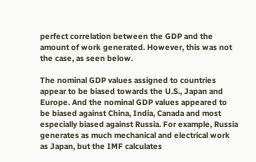perfect correlation between the GDP and the amount of work generated. However, this was not the case, as seen below.

The nominal GDP values assigned to countries appear to be biased towards the U.S., Japan and Europe. And the nominal GDP values appeared to be biased against China, India, Canada and most especially biased against Russia. For example, Russia generates as much mechanical and electrical work as Japan, but the IMF calculates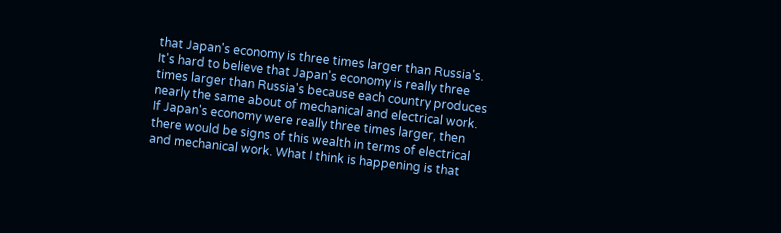that Japan's economy is three times larger than Russia's. It's hard to believe that Japan's economy is really three times larger than Russia's because each country produces nearly the same about of mechanical and electrical work. If Japan's economy were really three times larger, then there would be signs of this wealth in terms of electrical and mechanical work. What I think is happening is that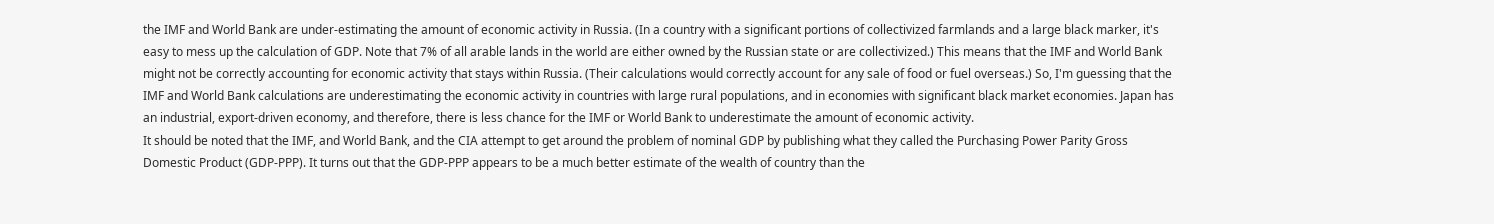the IMF and World Bank are under-estimating the amount of economic activity in Russia. (In a country with a significant portions of collectivized farmlands and a large black marker, it's easy to mess up the calculation of GDP. Note that 7% of all arable lands in the world are either owned by the Russian state or are collectivized.) This means that the IMF and World Bank might not be correctly accounting for economic activity that stays within Russia. (Their calculations would correctly account for any sale of food or fuel overseas.) So, I'm guessing that the IMF and World Bank calculations are underestimating the economic activity in countries with large rural populations, and in economies with significant black market economies. Japan has an industrial, export-driven economy, and therefore, there is less chance for the IMF or World Bank to underestimate the amount of economic activity.
It should be noted that the IMF, and World Bank, and the CIA attempt to get around the problem of nominal GDP by publishing what they called the Purchasing Power Parity Gross Domestic Product (GDP-PPP). It turns out that the GDP-PPP appears to be a much better estimate of the wealth of country than the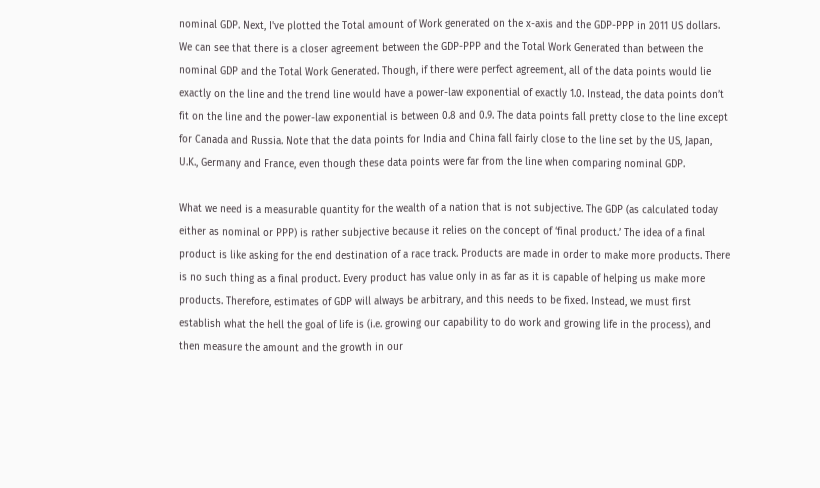nominal GDP. Next, I've plotted the Total amount of Work generated on the x-axis and the GDP-PPP in 2011 US dollars.
We can see that there is a closer agreement between the GDP-PPP and the Total Work Generated than between the nominal GDP and the Total Work Generated. Though, if there were perfect agreement, all of the data points would lie exactly on the line and the trend line would have a power-law exponential of exactly 1.0. Instead, the data points don’t fit on the line and the power-law exponential is between 0.8 and 0.9. The data points fall pretty close to the line except for Canada and Russia. Note that the data points for India and China fall fairly close to the line set by the US, Japan, U.K., Germany and France, even though these data points were far from the line when comparing nominal GDP.

What we need is a measurable quantity for the wealth of a nation that is not subjective. The GDP (as calculated today either as nominal or PPP) is rather subjective because it relies on the concept of ‘final product.’ The idea of a final product is like asking for the end destination of a race track. Products are made in order to make more products. There is no such thing as a final product. Every product has value only in as far as it is capable of helping us make more products. Therefore, estimates of GDP will always be arbitrary, and this needs to be fixed. Instead, we must first establish what the hell the goal of life is (i.e. growing our capability to do work and growing life in the process), and then measure the amount and the growth in our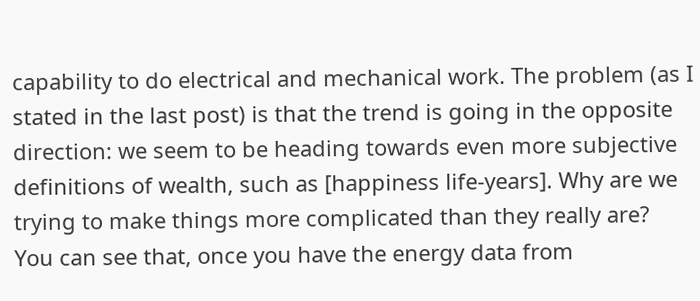capability to do electrical and mechanical work. The problem (as I stated in the last post) is that the trend is going in the opposite direction: we seem to be heading towards even more subjective definitions of wealth, such as [happiness life-years]. Why are we trying to make things more complicated than they really are?
You can see that, once you have the energy data from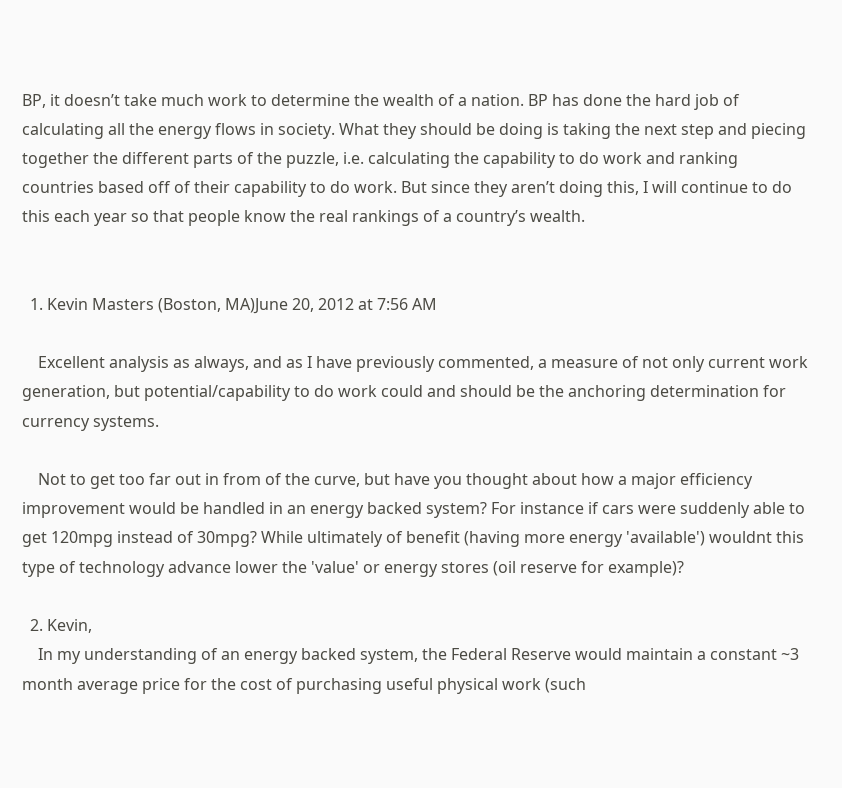BP, it doesn’t take much work to determine the wealth of a nation. BP has done the hard job of calculating all the energy flows in society. What they should be doing is taking the next step and piecing together the different parts of the puzzle, i.e. calculating the capability to do work and ranking countries based off of their capability to do work. But since they aren’t doing this, I will continue to do this each year so that people know the real rankings of a country’s wealth.


  1. Kevin Masters (Boston, MA)June 20, 2012 at 7:56 AM

    Excellent analysis as always, and as I have previously commented, a measure of not only current work generation, but potential/capability to do work could and should be the anchoring determination for currency systems.

    Not to get too far out in from of the curve, but have you thought about how a major efficiency improvement would be handled in an energy backed system? For instance if cars were suddenly able to get 120mpg instead of 30mpg? While ultimately of benefit (having more energy 'available') wouldnt this type of technology advance lower the 'value' or energy stores (oil reserve for example)?

  2. Kevin,
    In my understanding of an energy backed system, the Federal Reserve would maintain a constant ~3 month average price for the cost of purchasing useful physical work (such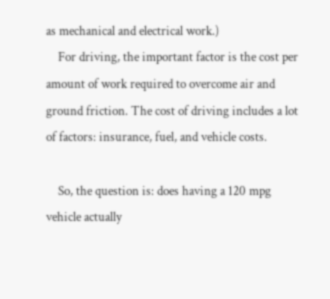as mechanical and electrical work.)
    For driving, the important factor is the cost per amount of work required to overcome air and ground friction. The cost of driving includes a lot of factors: insurance, fuel, and vehicle costs.

    So, the question is: does having a 120 mpg vehicle actually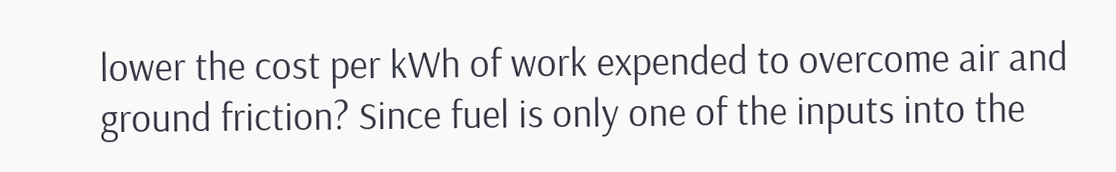lower the cost per kWh of work expended to overcome air and ground friction? Since fuel is only one of the inputs into the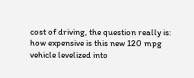cost of driving, the question really is: how expensive is this new 120 mpg vehicle levelized into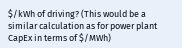$/kWh of driving? (This would be a similar calculation as for power plant CapEx in terms of $/MWh)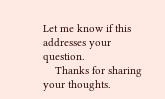Let me know if this addresses your question.
    Thanks for sharing your thoughts.